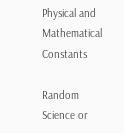Physical and Mathematical Constants

Random Science or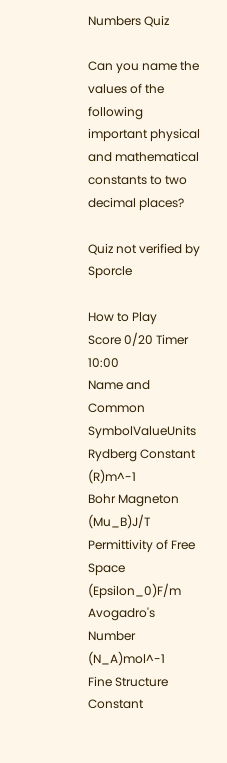Numbers Quiz

Can you name the values of the following important physical and mathematical constants to two decimal places?

Quiz not verified by Sporcle

How to Play
Score 0/20 Timer 10:00
Name and Common SymbolValueUnits
Rydberg Constant (R)m^-1
Bohr Magneton (Mu_B)J/T
Permittivity of Free Space (Epsilon_0)F/m
Avogadro's Number (N_A)mol^-1
Fine Structure Constant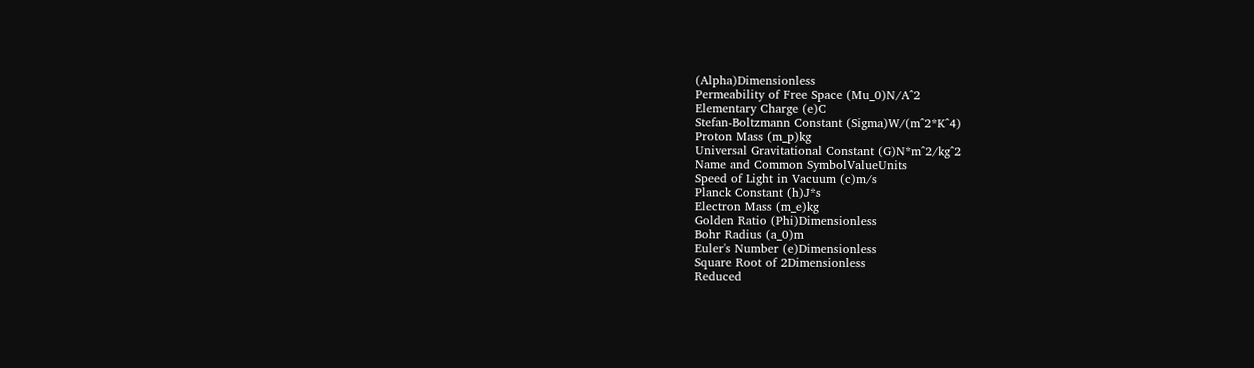(Alpha)Dimensionless
Permeability of Free Space (Mu_0)N/A^2
Elementary Charge (e)C
Stefan-Boltzmann Constant (Sigma)W/(m^2*K^4)
Proton Mass (m_p)kg
Universal Gravitational Constant (G)N*m^2/kg^2
Name and Common SymbolValueUnits
Speed of Light in Vacuum (c)m/s
Planck Constant (h)J*s
Electron Mass (m_e)kg
Golden Ratio (Phi)Dimensionless
Bohr Radius (a_0)m
Euler's Number (e)Dimensionless
Square Root of 2Dimensionless
Reduced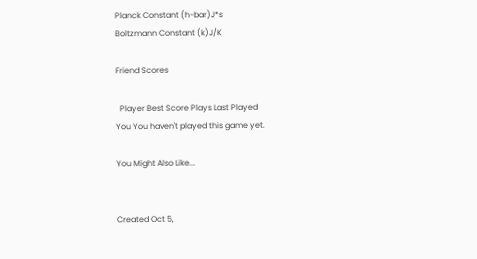Planck Constant (h-bar)J*s
Boltzmann Constant (k)J/K

Friend Scores

  Player Best Score Plays Last Played
You You haven't played this game yet.

You Might Also Like...


Created Oct 5,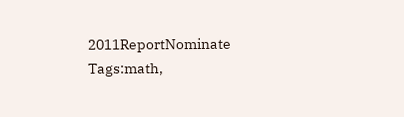2011ReportNominate
Tags:math,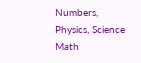Numbers, Physics, Science Math